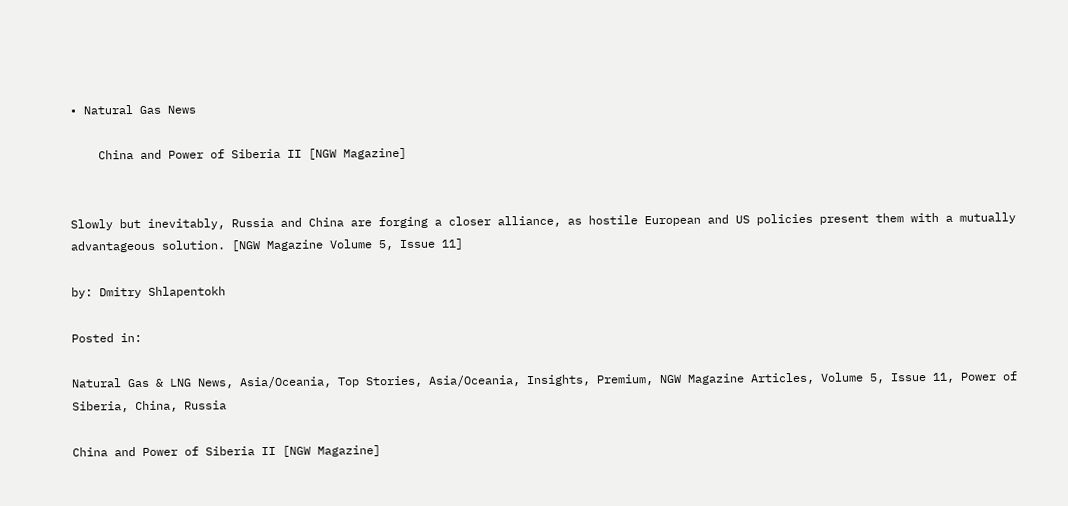• Natural Gas News

    China and Power of Siberia II [NGW Magazine]


Slowly but inevitably, Russia and China are forging a closer alliance, as hostile European and US policies present them with a mutually advantageous solution. [NGW Magazine Volume 5, Issue 11]

by: Dmitry Shlapentokh

Posted in:

Natural Gas & LNG News, Asia/Oceania, Top Stories, Asia/Oceania, Insights, Premium, NGW Magazine Articles, Volume 5, Issue 11, Power of Siberia, China, Russia

China and Power of Siberia II [NGW Magazine]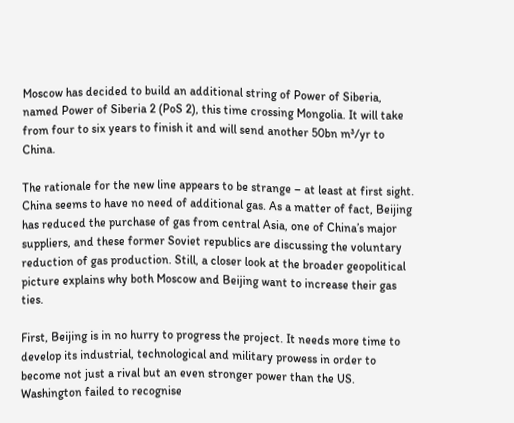Moscow has decided to build an additional string of Power of Siberia, named Power of Siberia 2 (PoS 2), this time crossing Mongolia. It will take from four to six years to finish it and will send another 50bn m³/yr to China.

The rationale for the new line appears to be strange – at least at first sight. China seems to have no need of additional gas. As a matter of fact, Beijing has reduced the purchase of gas from central Asia, one of China’s major suppliers, and these former Soviet republics are discussing the voluntary reduction of gas production. Still, a closer look at the broader geopolitical picture explains why both Moscow and Beijing want to increase their gas ties.

First, Beijing is in no hurry to progress the project. It needs more time to develop its industrial, technological and military prowess in order to become not just a rival but an even stronger power than the US. Washington failed to recognise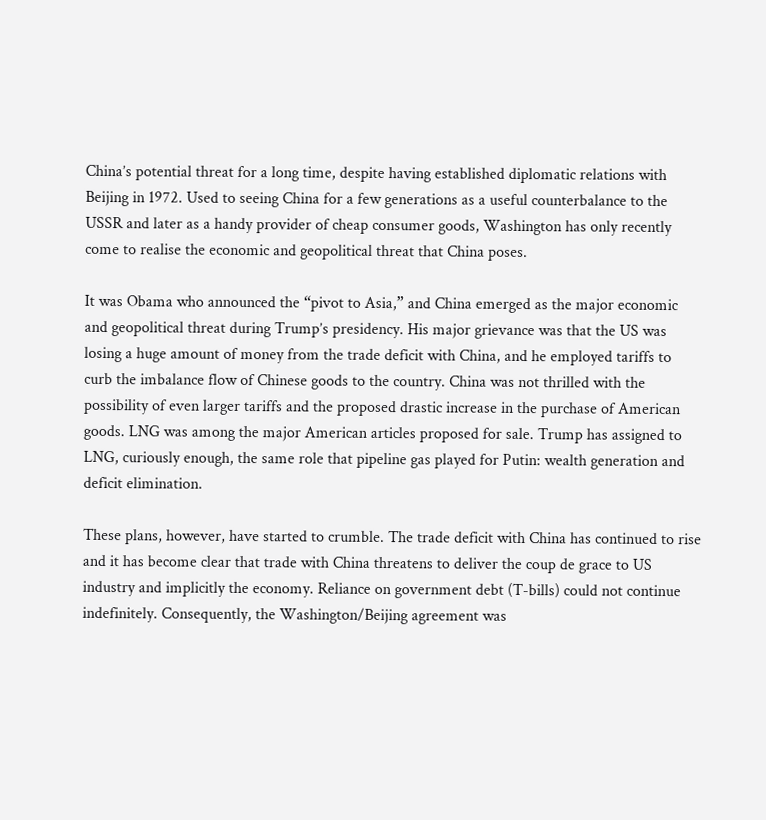China’s potential threat for a long time, despite having established diplomatic relations with Beijing in 1972. Used to seeing China for a few generations as a useful counterbalance to the USSR and later as a handy provider of cheap consumer goods, Washington has only recently come to realise the economic and geopolitical threat that China poses.

It was Obama who announced the “pivot to Asia,” and China emerged as the major economic and geopolitical threat during Trump’s presidency. His major grievance was that the US was losing a huge amount of money from the trade deficit with China, and he employed tariffs to curb the imbalance flow of Chinese goods to the country. China was not thrilled with the possibility of even larger tariffs and the proposed drastic increase in the purchase of American goods. LNG was among the major American articles proposed for sale. Trump has assigned to LNG, curiously enough, the same role that pipeline gas played for Putin: wealth generation and deficit elimination.

These plans, however, have started to crumble. The trade deficit with China has continued to rise and it has become clear that trade with China threatens to deliver the coup de grace to US industry and implicitly the economy. Reliance on government debt (T-bills) could not continue indefinitely. Consequently, the Washington/Beijing agreement was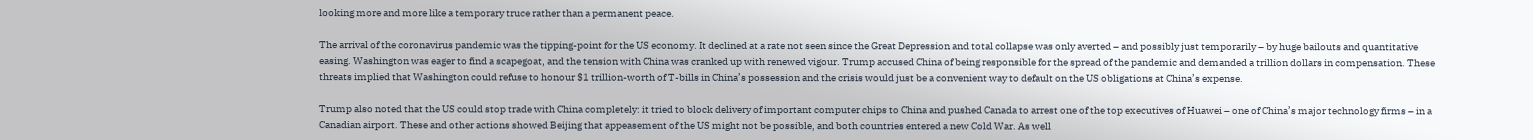looking more and more like a temporary truce rather than a permanent peace.

The arrival of the coronavirus pandemic was the tipping-point for the US economy. It declined at a rate not seen since the Great Depression and total collapse was only averted – and possibly just temporarily – by huge bailouts and quantitative easing. Washington was eager to find a scapegoat, and the tension with China was cranked up with renewed vigour. Trump accused China of being responsible for the spread of the pandemic and demanded a trillion dollars in compensation. These threats implied that Washington could refuse to honour $1 trillion-worth of T-bills in China’s possession and the crisis would just be a convenient way to default on the US obligations at China’s expense.

Trump also noted that the US could stop trade with China completely: it tried to block delivery of important computer chips to China and pushed Canada to arrest one of the top executives of Huawei – one of China’s major technology firms – in a Canadian airport. These and other actions showed Beijing that appeasement of the US might not be possible, and both countries entered a new Cold War. As well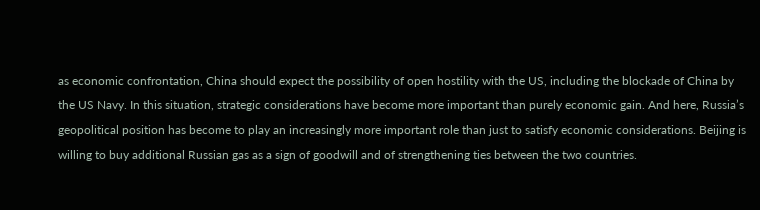as economic confrontation, China should expect the possibility of open hostility with the US, including the blockade of China by the US Navy. In this situation, strategic considerations have become more important than purely economic gain. And here, Russia’s geopolitical position has become to play an increasingly more important role than just to satisfy economic considerations. Beijing is willing to buy additional Russian gas as a sign of goodwill and of strengthening ties between the two countries.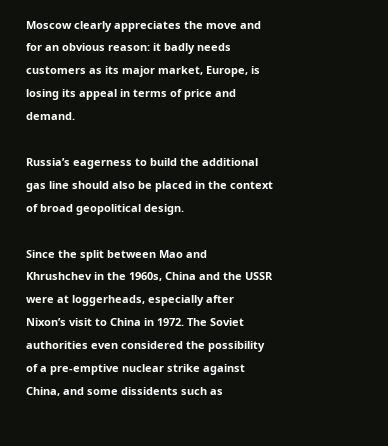Moscow clearly appreciates the move and for an obvious reason: it badly needs customers as its major market, Europe, is losing its appeal in terms of price and demand.

Russia’s eagerness to build the additional gas line should also be placed in the context of broad geopolitical design.

Since the split between Mao and Khrushchev in the 1960s, China and the USSR were at loggerheads, especially after Nixon’s visit to China in 1972. The Soviet authorities even considered the possibility of a pre-emptive nuclear strike against China, and some dissidents such as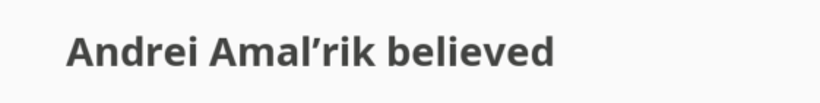Andrei Amal’rik believed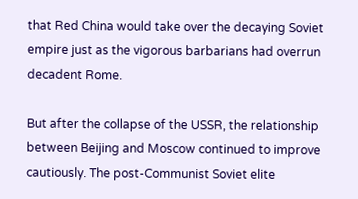that Red China would take over the decaying Soviet empire just as the vigorous barbarians had overrun decadent Rome.

But after the collapse of the USSR, the relationship between Beijing and Moscow continued to improve cautiously. The post-Communist Soviet elite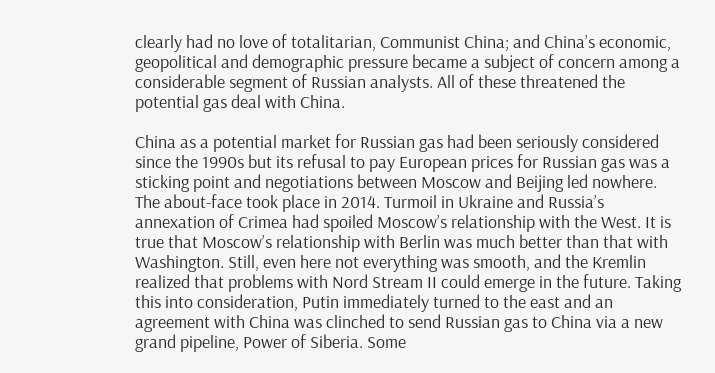clearly had no love of totalitarian, Communist China; and China’s economic, geopolitical and demographic pressure became a subject of concern among a considerable segment of Russian analysts. All of these threatened the potential gas deal with China.

China as a potential market for Russian gas had been seriously considered since the 1990s but its refusal to pay European prices for Russian gas was a sticking point and negotiations between Moscow and Beijing led nowhere. The about-face took place in 2014. Turmoil in Ukraine and Russia’s annexation of Crimea had spoiled Moscow’s relationship with the West. It is true that Moscow’s relationship with Berlin was much better than that with Washington. Still, even here not everything was smooth, and the Kremlin realized that problems with Nord Stream II could emerge in the future. Taking this into consideration, Putin immediately turned to the east and an agreement with China was clinched to send Russian gas to China via a new grand pipeline, Power of Siberia. Some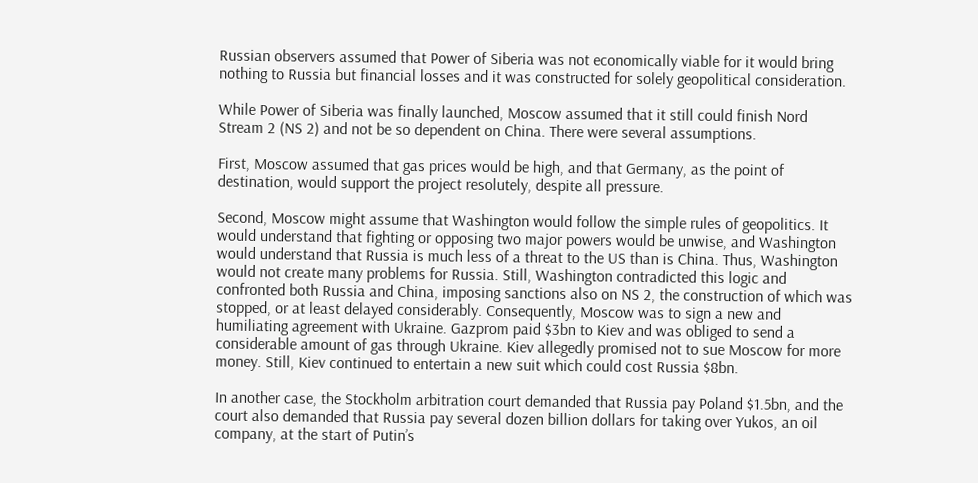Russian observers assumed that Power of Siberia was not economically viable for it would bring nothing to Russia but financial losses and it was constructed for solely geopolitical consideration.

While Power of Siberia was finally launched, Moscow assumed that it still could finish Nord Stream 2 (NS 2) and not be so dependent on China. There were several assumptions.

First, Moscow assumed that gas prices would be high, and that Germany, as the point of destination, would support the project resolutely, despite all pressure.

Second, Moscow might assume that Washington would follow the simple rules of geopolitics. It would understand that fighting or opposing two major powers would be unwise, and Washington would understand that Russia is much less of a threat to the US than is China. Thus, Washington would not create many problems for Russia. Still, Washington contradicted this logic and confronted both Russia and China, imposing sanctions also on NS 2, the construction of which was stopped, or at least delayed considerably. Consequently, Moscow was to sign a new and humiliating agreement with Ukraine. Gazprom paid $3bn to Kiev and was obliged to send a considerable amount of gas through Ukraine. Kiev allegedly promised not to sue Moscow for more money. Still, Kiev continued to entertain a new suit which could cost Russia $8bn.

In another case, the Stockholm arbitration court demanded that Russia pay Poland $1.5bn, and the court also demanded that Russia pay several dozen billion dollars for taking over Yukos, an oil company, at the start of Putin’s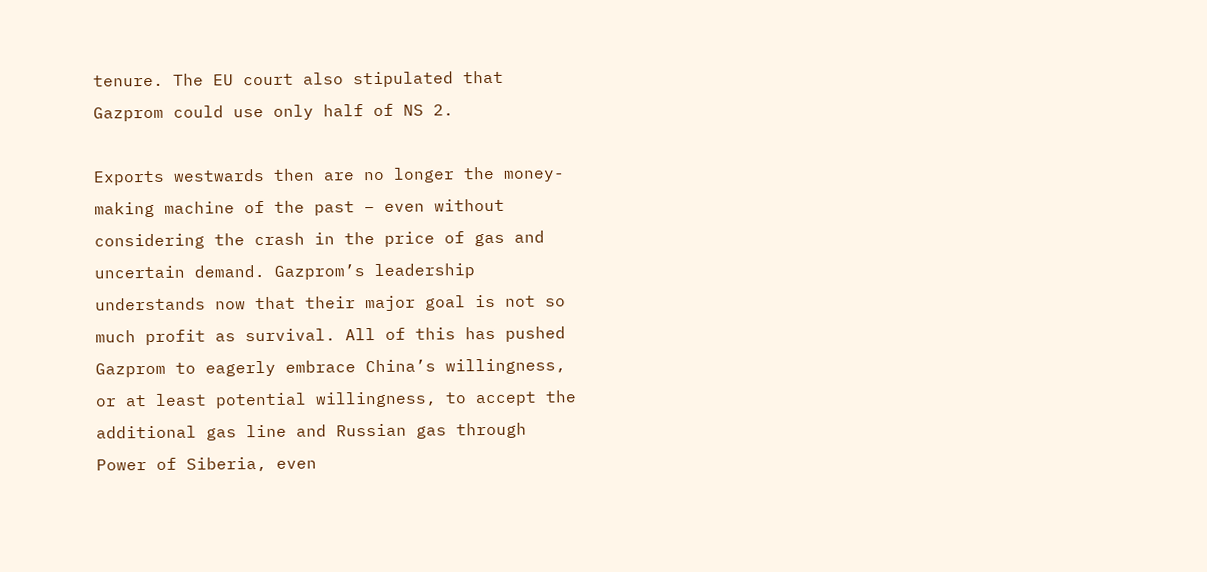tenure. The EU court also stipulated that Gazprom could use only half of NS 2.

Exports westwards then are no longer the money-making machine of the past – even without considering the crash in the price of gas and uncertain demand. Gazprom’s leadership understands now that their major goal is not so much profit as survival. All of this has pushed Gazprom to eagerly embrace China’s willingness, or at least potential willingness, to accept the additional gas line and Russian gas through Power of Siberia, even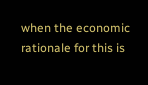when the economic rationale for this is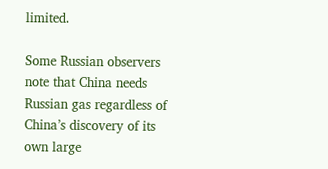limited.

Some Russian observers note that China needs Russian gas regardless of China’s discovery of its own large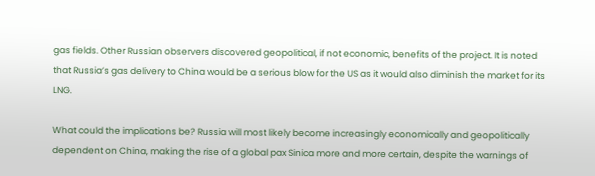gas fields. Other Russian observers discovered geopolitical, if not economic, benefits of the project. It is noted that Russia’s gas delivery to China would be a serious blow for the US as it would also diminish the market for its LNG.

What could the implications be? Russia will most likely become increasingly economically and geopolitically dependent on China, making the rise of a global pax Sinica more and more certain, despite the warnings of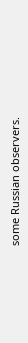some Russian observers.